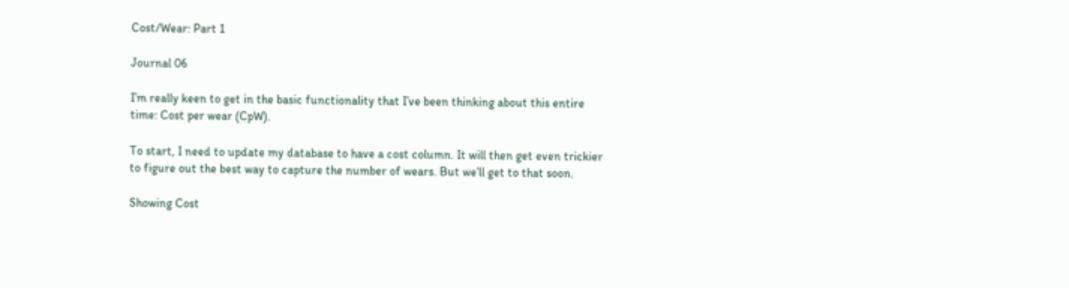Cost/Wear: Part 1

Journal 06

I’m really keen to get in the basic functionality that I’ve been thinking about this entire time: Cost per wear (CpW).

To start, I need to update my database to have a cost column. It will then get even trickier to figure out the best way to capture the number of wears. But we’ll get to that soon.

Showing Cost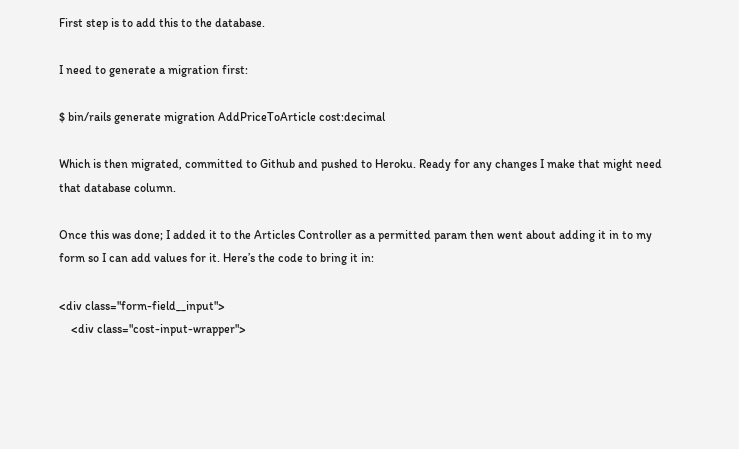First step is to add this to the database.

I need to generate a migration first:

$ bin/rails generate migration AddPriceToArticle cost:decimal

Which is then migrated, committed to Github and pushed to Heroku. Ready for any changes I make that might need that database column.

Once this was done; I added it to the Articles Controller as a permitted param then went about adding it in to my form so I can add values for it. Here’s the code to bring it in:

<div class="form-field__input">
    <div class="cost-input-wrapper">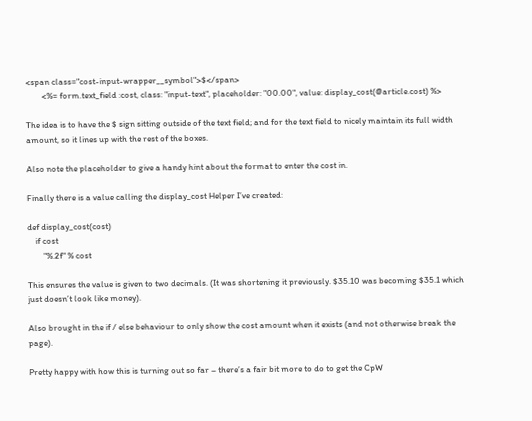<span class="cost-input-wrapper__symbol">$</span>
        <%= form.text_field :cost, class: "input-text", placeholder: "00.00", value: display_cost(@article.cost) %>

The idea is to have the $ sign sitting outside of the text field; and for the text field to nicely maintain its full width amount, so it lines up with the rest of the boxes.

Also note the placeholder to give a handy hint about the format to enter the cost in.

Finally there is a value calling the display_cost Helper I’ve created:

def display_cost(cost)
    if cost
        "%.2f" % cost

This ensures the value is given to two decimals. (It was shortening it previously. $35.10 was becoming $35.1 which just doesn’t look like money).

Also brought in the if / else behaviour to only show the cost amount when it exists (and not otherwise break the page).

Pretty happy with how this is turning out so far – there’s a fair bit more to do to get the CpW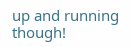up and running though!